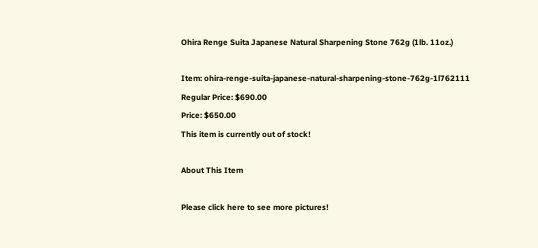Ohira Renge Suita Japanese Natural Sharpening Stone 762g (1lb. 11oz.)

Item: ohira-renge-suita-japanese-natural-sharpening-stone-762g-1l762111
Regular Price: $690.00
Price: $650.00
This item is currently out of stock!

About This Item

Please click here to see more pictures!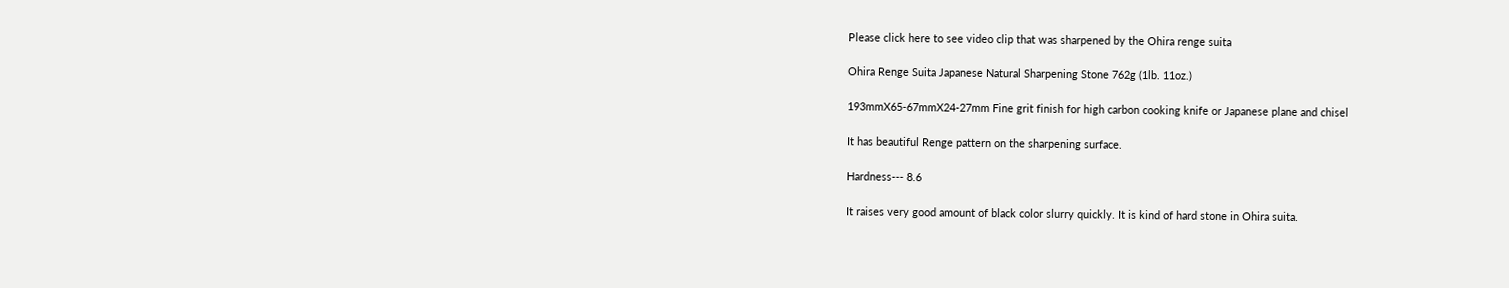Please click here to see video clip that was sharpened by the Ohira renge suita

Ohira Renge Suita Japanese Natural Sharpening Stone 762g (1lb. 11oz.)

193mmX65-67mmX24-27mm Fine grit finish for high carbon cooking knife or Japanese plane and chisel

It has beautiful Renge pattern on the sharpening surface.

Hardness--- 8.6

It raises very good amount of black color slurry quickly. It is kind of hard stone in Ohira suita.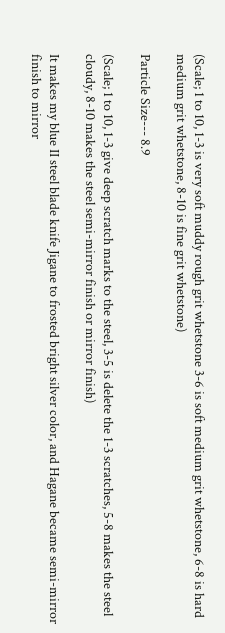(Scale; 1 to 10, 1-3 is very soft muddy rough grit whetstone 3-6 is soft medium grit whetstone, 6-8 is hard medium grit whetstone, 8-10 is fine grit whetstone)

Particle Size--- 8.9

(Scale; 1 to 10, 1-3 give deep scratch marks to the steel, 3-5 is delete the 1-3 scratches, 5-8 makes the steel cloudy, 8-10 makes the steel semi-mirror finish or mirror finish)

It makes my blue II steel blade knife Jigane to frosted bright silver color, and Hagane became semi-mirror finish to mirror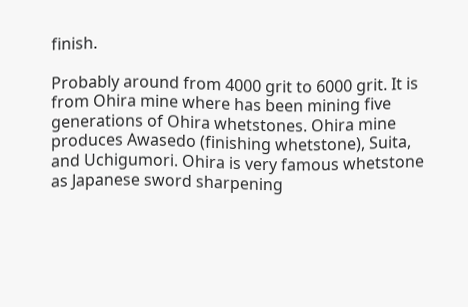finish.

Probably around from 4000 grit to 6000 grit. It is from Ohira mine where has been mining five generations of Ohira whetstones. Ohira mine produces Awasedo (finishing whetstone), Suita, and Uchigumori. Ohira is very famous whetstone as Japanese sword sharpening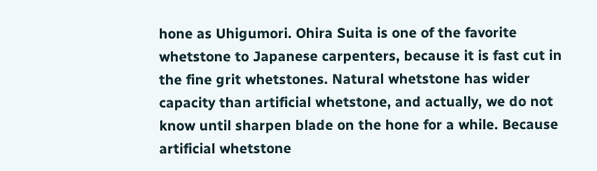hone as Uhigumori. Ohira Suita is one of the favorite whetstone to Japanese carpenters, because it is fast cut in the fine grit whetstones. Natural whetstone has wider capacity than artificial whetstone, and actually, we do not know until sharpen blade on the hone for a while. Because artificial whetstone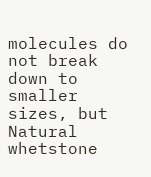molecules do not break down to smaller sizes, but Natural whetstone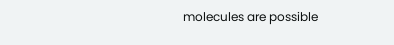molecules are possible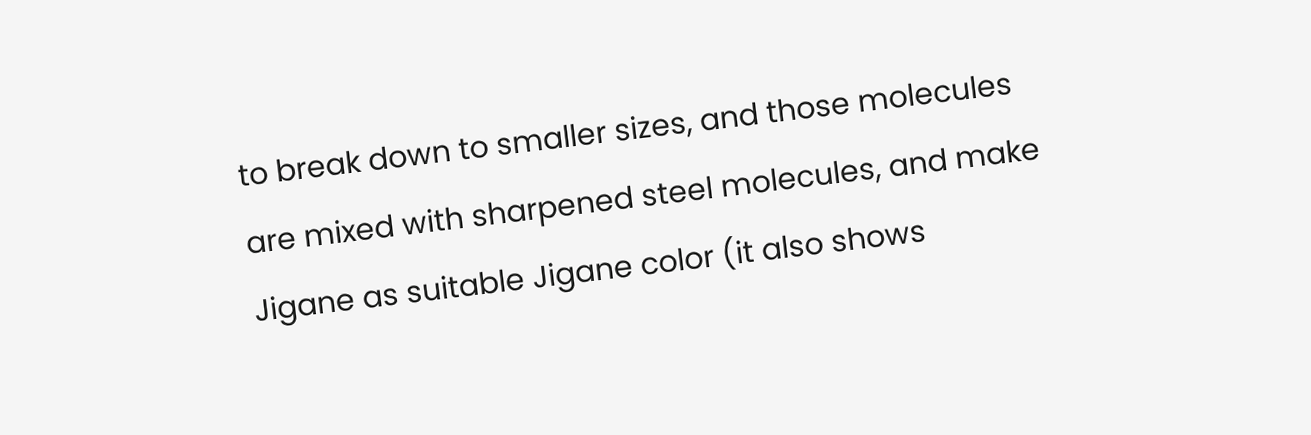to break down to smaller sizes, and those molecules are mixed with sharpened steel molecules, and make Jigane as suitable Jigane color (it also shows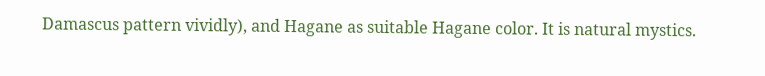Damascus pattern vividly), and Hagane as suitable Hagane color. It is natural mystics.